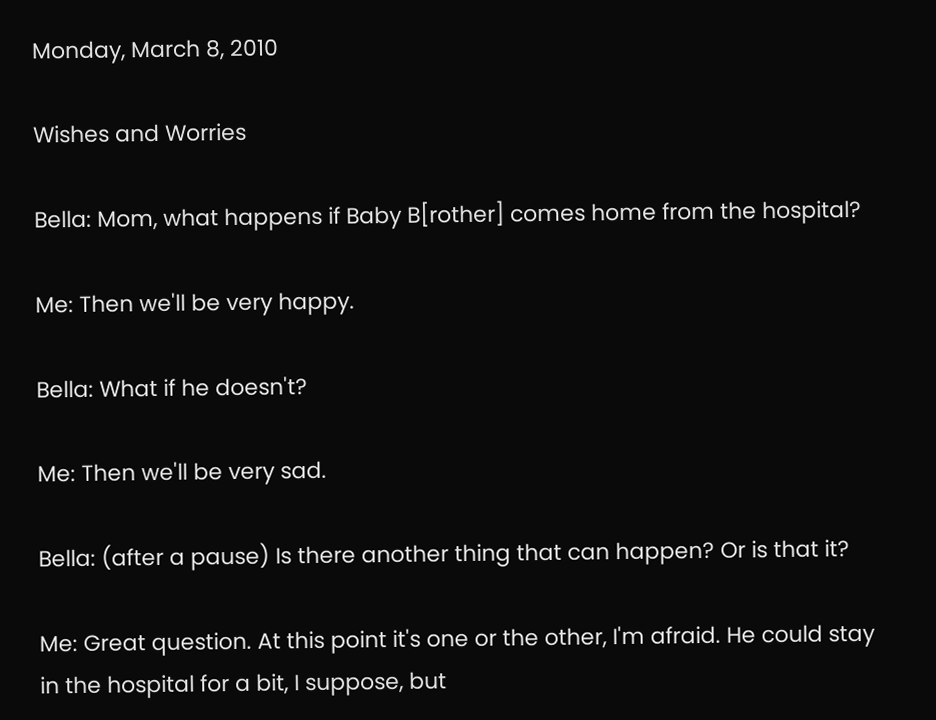Monday, March 8, 2010

Wishes and Worries

Bella: Mom, what happens if Baby B[rother] comes home from the hospital?

Me: Then we'll be very happy.

Bella: What if he doesn't?

Me: Then we'll be very sad.

Bella: (after a pause) Is there another thing that can happen? Or is that it?

Me: Great question. At this point it's one or the other, I'm afraid. He could stay in the hospital for a bit, I suppose, but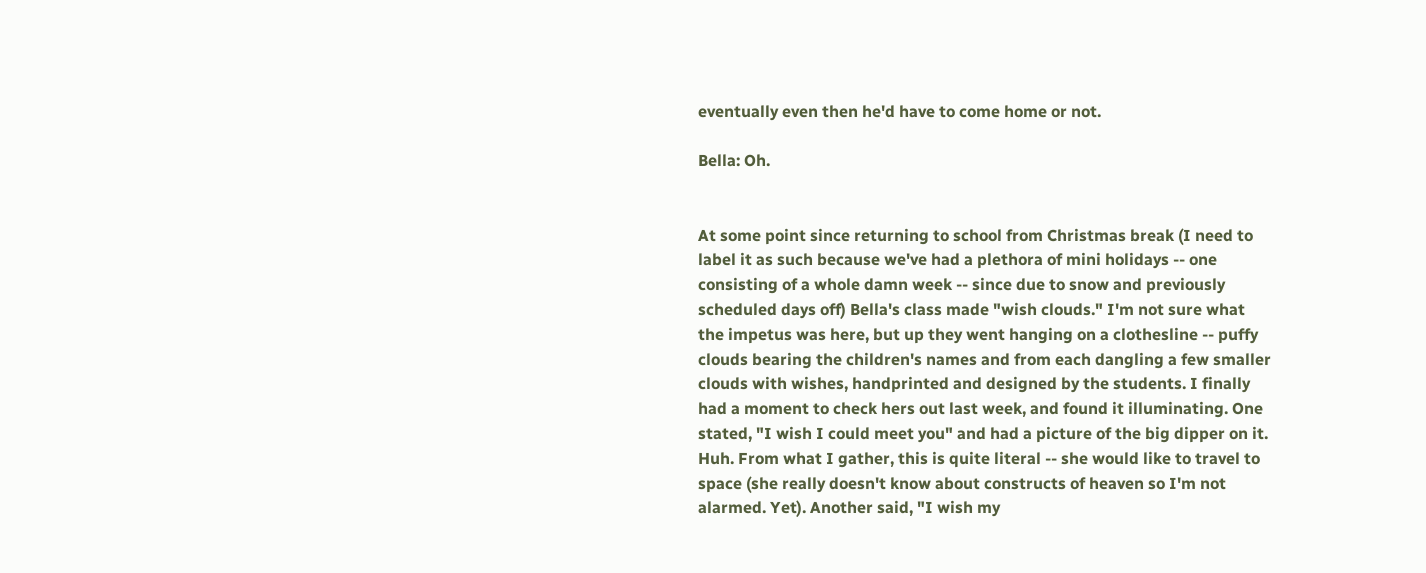eventually even then he'd have to come home or not.

Bella: Oh.


At some point since returning to school from Christmas break (I need to label it as such because we've had a plethora of mini holidays -- one consisting of a whole damn week -- since due to snow and previously scheduled days off) Bella's class made "wish clouds." I'm not sure what the impetus was here, but up they went hanging on a clothesline -- puffy clouds bearing the children's names and from each dangling a few smaller clouds with wishes, handprinted and designed by the students. I finally had a moment to check hers out last week, and found it illuminating. One stated, "I wish I could meet you" and had a picture of the big dipper on it. Huh. From what I gather, this is quite literal -- she would like to travel to space (she really doesn't know about constructs of heaven so I'm not alarmed. Yet). Another said, "I wish my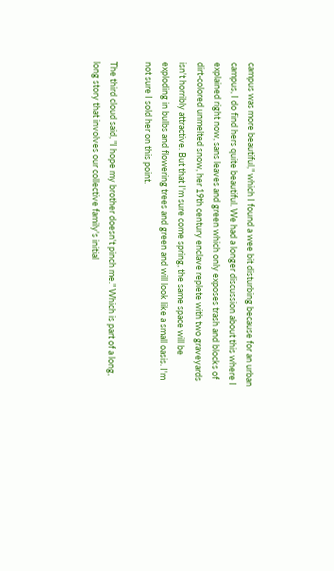campus was more beautiful," which I found a wee bit disturbing because for an urban campus, I do find hers quite beautiful. We had a longer discussion about this where I explained right now, sans leaves and green which only exposes trash and blocks of dirt-colored unmelted snow, her 19th century enclave replete with two graveyards isn't horribly attractive. But that I'm sure come spring, the same space will be exploding in bulbs and flowering trees and green and will look like a small oasis. I'm not sure I sold her on this point.

The third cloud said, "I hope my brother doesn't pinch me." Which is part of a long, long story that involves our collective family's initial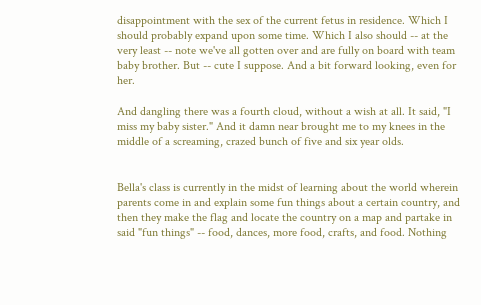disappointment with the sex of the current fetus in residence. Which I should probably expand upon some time. Which I also should -- at the very least -- note we've all gotten over and are fully on board with team baby brother. But -- cute I suppose. And a bit forward looking, even for her.

And dangling there was a fourth cloud, without a wish at all. It said, "I miss my baby sister." And it damn near brought me to my knees in the middle of a screaming, crazed bunch of five and six year olds.


Bella's class is currently in the midst of learning about the world wherein parents come in and explain some fun things about a certain country, and then they make the flag and locate the country on a map and partake in said "fun things" -- food, dances, more food, crafts, and food. Nothing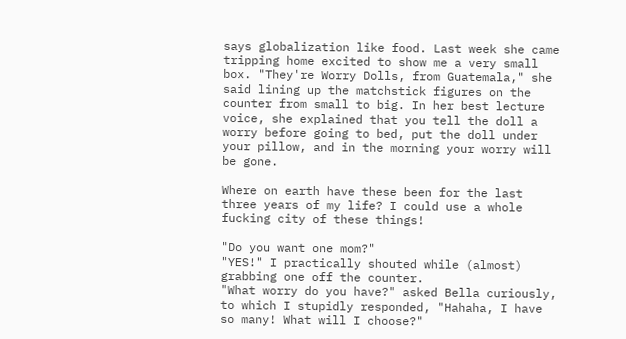says globalization like food. Last week she came tripping home excited to show me a very small box. "They're Worry Dolls, from Guatemala," she said lining up the matchstick figures on the counter from small to big. In her best lecture voice, she explained that you tell the doll a worry before going to bed, put the doll under your pillow, and in the morning your worry will be gone.

Where on earth have these been for the last three years of my life? I could use a whole fucking city of these things!

"Do you want one mom?"
"YES!" I practically shouted while (almost) grabbing one off the counter.
"What worry do you have?" asked Bella curiously, to which I stupidly responded, "Hahaha, I have so many! What will I choose?"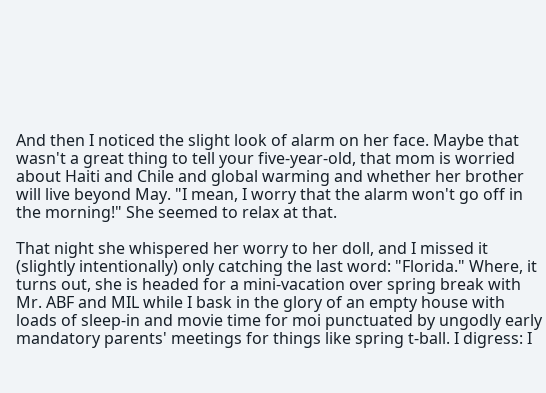And then I noticed the slight look of alarm on her face. Maybe that wasn't a great thing to tell your five-year-old, that mom is worried about Haiti and Chile and global warming and whether her brother will live beyond May. "I mean, I worry that the alarm won't go off in the morning!" She seemed to relax at that.

That night she whispered her worry to her doll, and I missed it (slightly intentionally) only catching the last word: "Florida." Where, it turns out, she is headed for a mini-vacation over spring break with Mr. ABF and MIL while I bask in the glory of an empty house with loads of sleep-in and movie time for moi punctuated by ungodly early mandatory parents' meetings for things like spring t-ball. I digress: I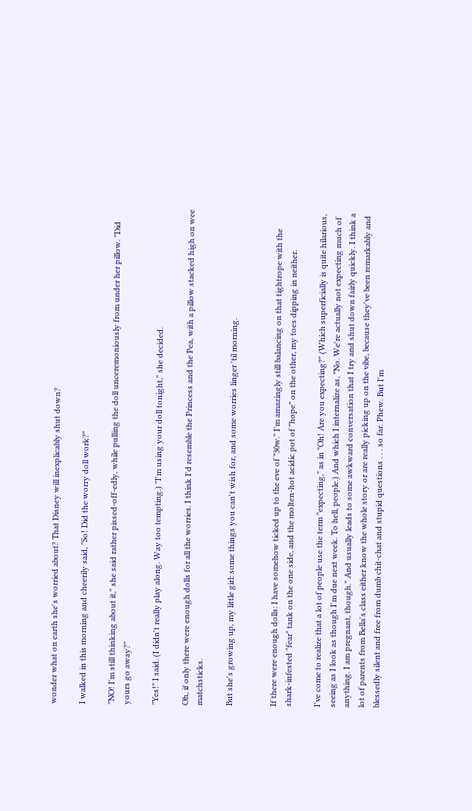wonder what on earth she's worried about? That Disney will inexplicably shut down?

I walked in this morning and cheerily said, "So! Did the worry doll work?"

"NO! I'm still thinking about it," she said rather pissed-off-edly, while pulling the doll unceremoniously from under her pillow. "Did yours go away?"

"Yes!" I said. (I didn't really play along. Way too tempting.) "I'm using your doll tonight," she decided.

Oh, if only there were enough dolls for all the worries. I think I'd resemble the Princess and the Pea, with a pillow stacked high on wee matchsticks.

But she's growing up, my little girl: some things you can't wish for, and some worries linger 'til morning.


If there were enough dolls: I have somehow ticked up to the eve of "30w." I'm amazingly still balancing on that tightrope with the shark-infested "fear" tank on the one side, and the molten-hot acidic pot of "hope" on the other, my toes dipping in neither.

I've come to realize that a lot of people use the term "expecting," as in "Oh! Are you expecting?" (Which superficially is quite hilarious, seeing as I look as though I'm due next week. To hell, people.) And which I internalize as, "No. We're actually not expecting much of anything. I am pregnant, though." And usually leads to some awkward conversation that I try and shut down fairly quickly. I think a lot of parents from Bella's class either know the whole story or are really picking up on the vibe, because they've been remarkably and blessedly silent and free from dumb chit-chat and stupid questions . . . so far. Phew. But I'm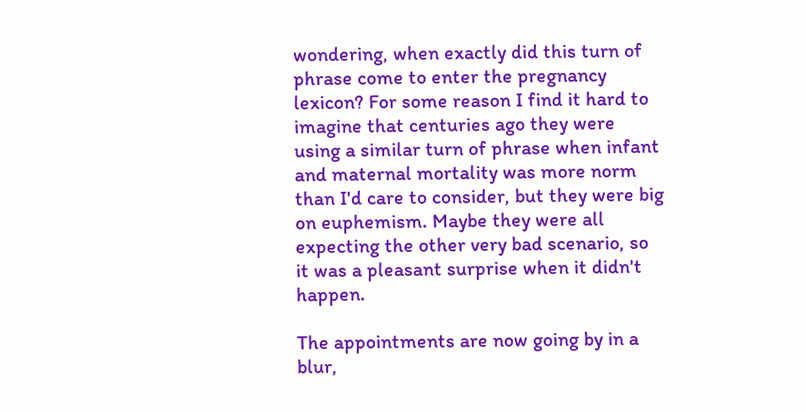wondering, when exactly did this turn of phrase come to enter the pregnancy lexicon? For some reason I find it hard to imagine that centuries ago they were using a similar turn of phrase when infant and maternal mortality was more norm than I'd care to consider, but they were big on euphemism. Maybe they were all expecting the other very bad scenario, so it was a pleasant surprise when it didn't happen.

The appointments are now going by in a blur,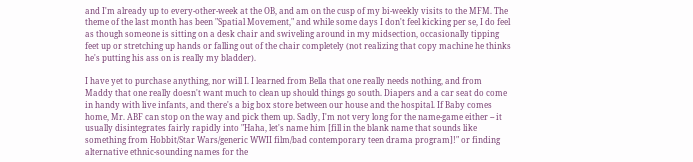and I'm already up to every-other-week at the OB, and am on the cusp of my bi-weekly visits to the MFM. The theme of the last month has been "Spatial Movement," and while some days I don't feel kicking per se, I do feel as though someone is sitting on a desk chair and swiveling around in my midsection, occasionally tipping feet up or stretching up hands or falling out of the chair completely (not realizing that copy machine he thinks he's putting his ass on is really my bladder).

I have yet to purchase anything, nor will I. I learned from Bella that one really needs nothing, and from Maddy that one really doesn't want much to clean up should things go south. Diapers and a car seat do come in handy with live infants, and there's a big box store between our house and the hospital. If Baby comes home, Mr. ABF can stop on the way and pick them up. Sadly, I'm not very long for the name-game either -- it usually disintegrates fairly rapidly into "Haha, let's name him [fill in the blank name that sounds like something from Hobbit/Star Wars/generic WWII film/bad contemporary teen drama program]!" or finding alternative ethnic-sounding names for the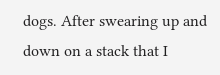dogs. After swearing up and down on a stack that I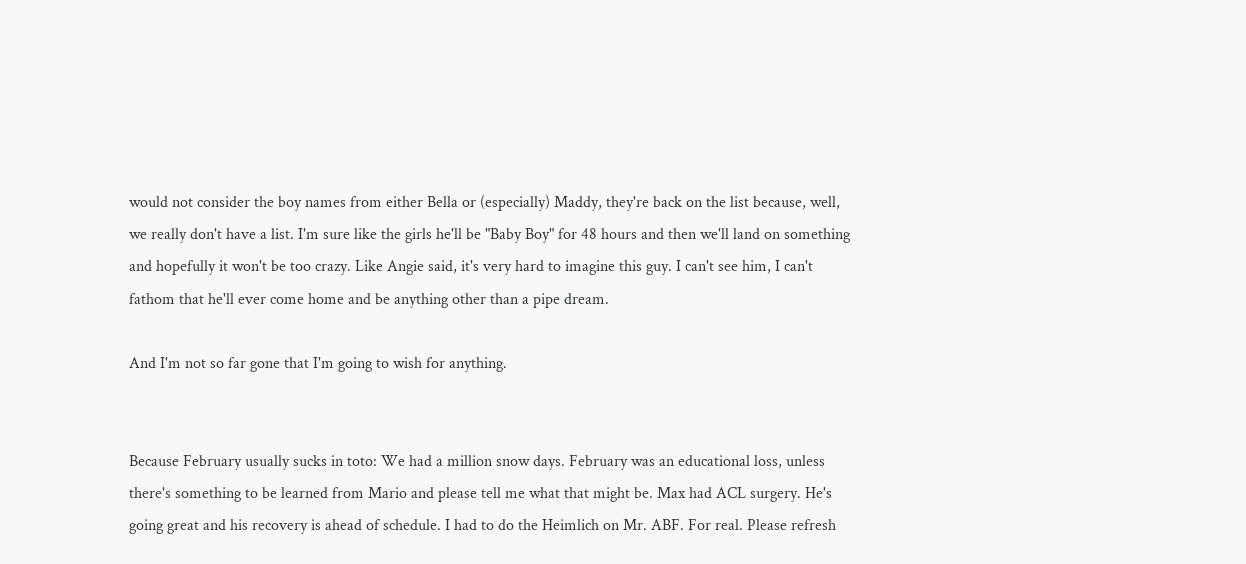would not consider the boy names from either Bella or (especially) Maddy, they're back on the list because, well, we really don't have a list. I'm sure like the girls he'll be "Baby Boy" for 48 hours and then we'll land on something and hopefully it won't be too crazy. Like Angie said, it's very hard to imagine this guy. I can't see him, I can't fathom that he'll ever come home and be anything other than a pipe dream.

And I'm not so far gone that I'm going to wish for anything.


Because February usually sucks in toto: We had a million snow days. February was an educational loss, unless there's something to be learned from Mario and please tell me what that might be. Max had ACL surgery. He's going great and his recovery is ahead of schedule. I had to do the Heimlich on Mr. ABF. For real. Please refresh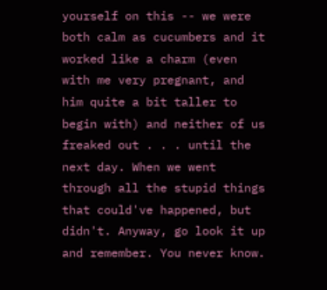yourself on this -- we were both calm as cucumbers and it worked like a charm (even with me very pregnant, and him quite a bit taller to begin with) and neither of us freaked out . . . until the next day. When we went through all the stupid things that could've happened, but didn't. Anyway, go look it up and remember. You never know.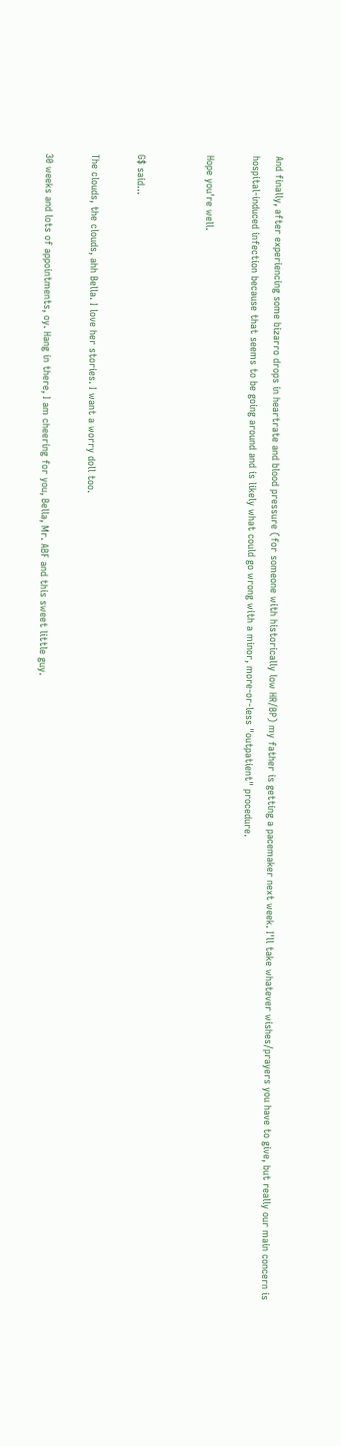And finally, after experiencing some bizarro drops in heartrate and blood pressure (for someone with historically low HR/BP) my father is getting a pacemaker next week. I'll take whatever wishes/prayers you have to give, but really our main concern is hospital-induced infection because that seems to be going around and is likely what could go wrong with a minor, more-or-less "outpatient" procedure.

Hope you're well.


G$ said...

The clouds, the clouds, ahh Bella. I love her stories. I want a worry doll too.

30 weeks and lots of appointments, oy. Hang in there, I am cheering for you, Bella, Mr. ABF and this sweet little guy.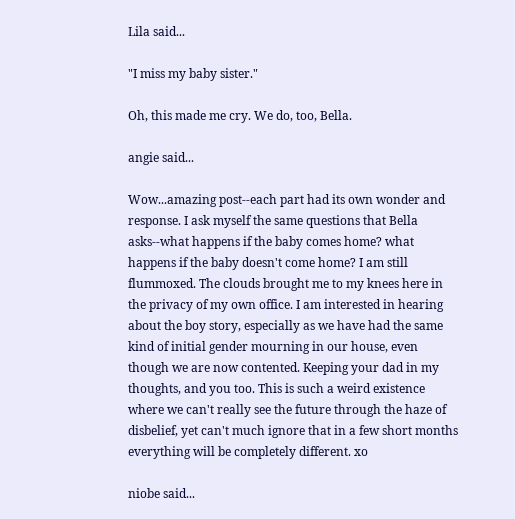Lila said...

"I miss my baby sister."

Oh, this made me cry. We do, too, Bella.

angie said...

Wow...amazing post--each part had its own wonder and response. I ask myself the same questions that Bella asks--what happens if the baby comes home? what happens if the baby doesn't come home? I am still flummoxed. The clouds brought me to my knees here in the privacy of my own office. I am interested in hearing about the boy story, especially as we have had the same kind of initial gender mourning in our house, even though we are now contented. Keeping your dad in my thoughts, and you too. This is such a weird existence where we can't really see the future through the haze of disbelief, yet can't much ignore that in a few short months everything will be completely different. xo

niobe said...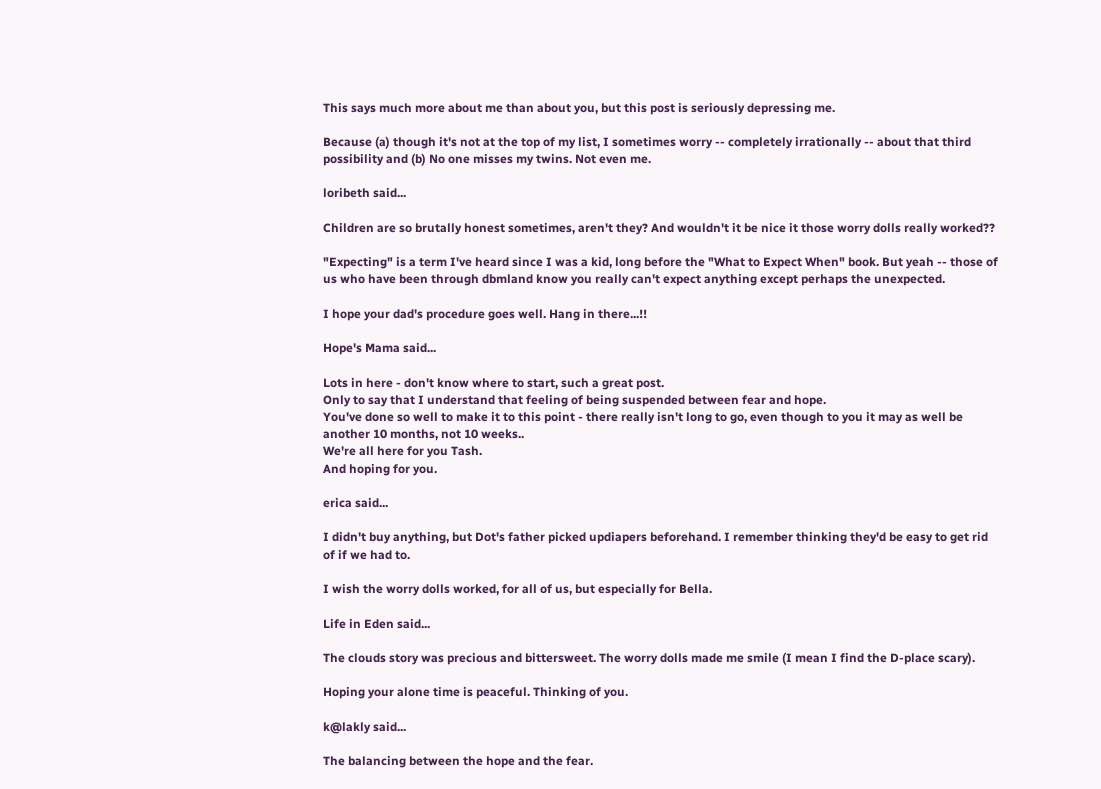This says much more about me than about you, but this post is seriously depressing me.

Because (a) though it's not at the top of my list, I sometimes worry -- completely irrationally -- about that third possibility and (b) No one misses my twins. Not even me.

loribeth said...

Children are so brutally honest sometimes, aren't they? And wouldn't it be nice it those worry dolls really worked??

"Expecting" is a term I've heard since I was a kid, long before the "What to Expect When" book. But yeah -- those of us who have been through dbmland know you really can't expect anything except perhaps the unexpected.

I hope your dad's procedure goes well. Hang in there...!!

Hope's Mama said...

Lots in here - don't know where to start, such a great post.
Only to say that I understand that feeling of being suspended between fear and hope.
You've done so well to make it to this point - there really isn't long to go, even though to you it may as well be another 10 months, not 10 weeks..
We're all here for you Tash.
And hoping for you.

erica said...

I didn't buy anything, but Dot's father picked updiapers beforehand. I remember thinking they'd be easy to get rid of if we had to.

I wish the worry dolls worked, for all of us, but especially for Bella.

Life in Eden said...

The clouds story was precious and bittersweet. The worry dolls made me smile (I mean I find the D-place scary).

Hoping your alone time is peaceful. Thinking of you.

k@lakly said...

The balancing between the hope and the fear.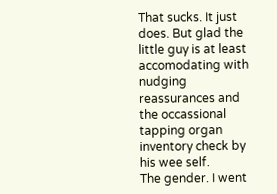That sucks. It just does. But glad the little guy is at least accomodating with nudging reassurances and the occassional tapping organ inventory check by his wee self.
The gender. I went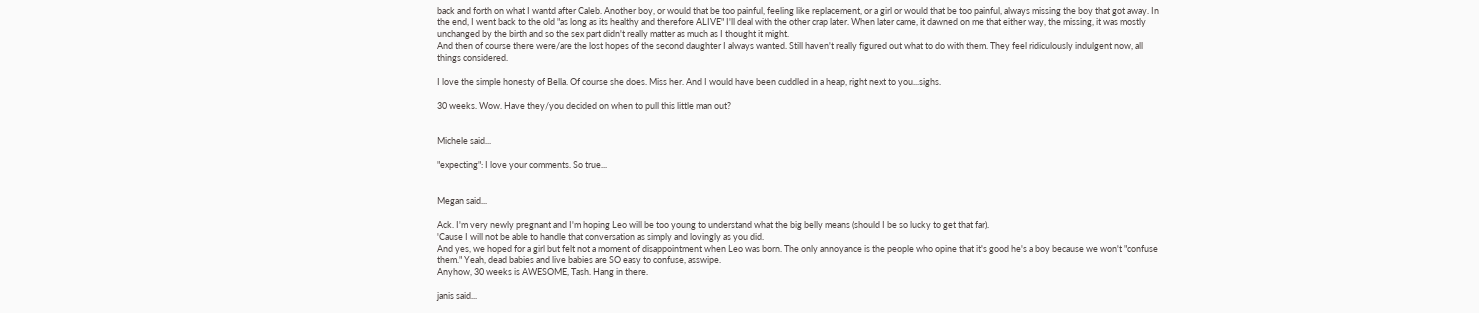back and forth on what I wantd after Caleb. Another boy, or would that be too painful, feeling like replacement, or a girl or would that be too painful, always missing the boy that got away. In the end, I went back to the old "as long as its healthy and therefore ALIVE" I'll deal with the other crap later. When later came, it dawned on me that either way, the missing, it was mostly unchanged by the birth and so the sex part didn't really matter as much as I thought it might.
And then of course there were/are the lost hopes of the second daughter I always wanted. Still haven't really figured out what to do with them. They feel ridiculously indulgent now, all things considered.

I love the simple honesty of Bella. Of course she does. Miss her. And I would have been cuddled in a heap, right next to you...sighs.

30 weeks. Wow. Have they/you decided on when to pull this little man out?


Michele said...

"expecting": I love your comments. So true...


Megan said...

Ack. I'm very newly pregnant and I'm hoping Leo will be too young to understand what the big belly means (should I be so lucky to get that far).
'Cause I will not be able to handle that conversation as simply and lovingly as you did.
And yes, we hoped for a girl but felt not a moment of disappointment when Leo was born. The only annoyance is the people who opine that it's good he's a boy because we won't "confuse them." Yeah, dead babies and live babies are SO easy to confuse, asswipe.
Anyhow, 30 weeks is AWESOME, Tash. Hang in there.

janis said...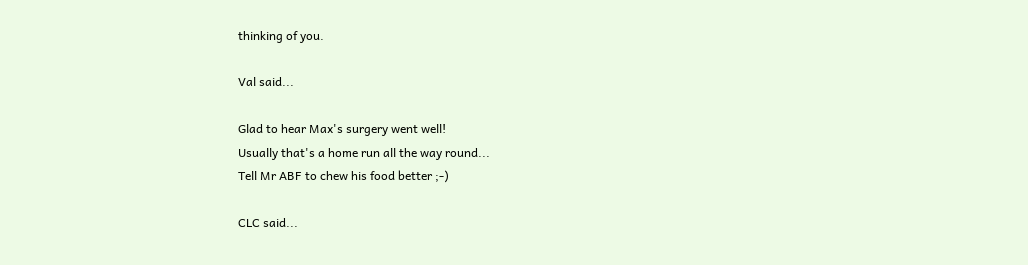thinking of you.

Val said...

Glad to hear Max's surgery went well!
Usually that's a home run all the way round...
Tell Mr ABF to chew his food better ;-)

CLC said...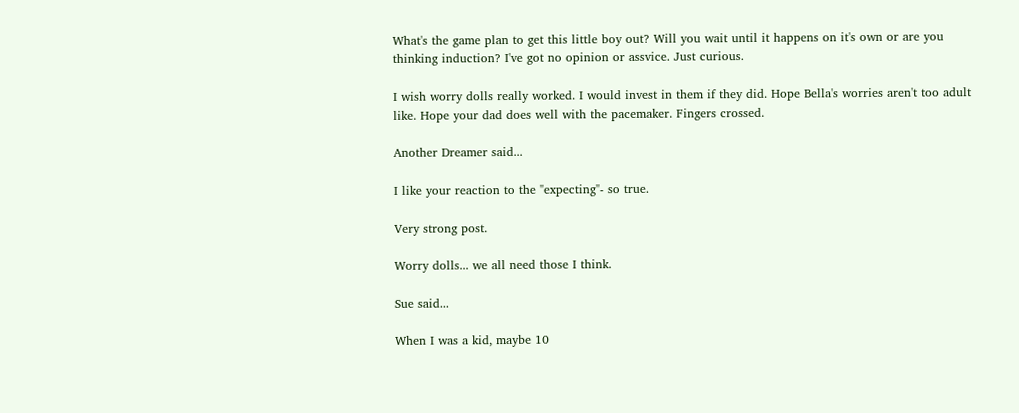What's the game plan to get this little boy out? Will you wait until it happens on it's own or are you thinking induction? I've got no opinion or assvice. Just curious.

I wish worry dolls really worked. I would invest in them if they did. Hope Bella's worries aren't too adult like. Hope your dad does well with the pacemaker. Fingers crossed.

Another Dreamer said...

I like your reaction to the "expecting"- so true.

Very strong post.

Worry dolls... we all need those I think.

Sue said...

When I was a kid, maybe 10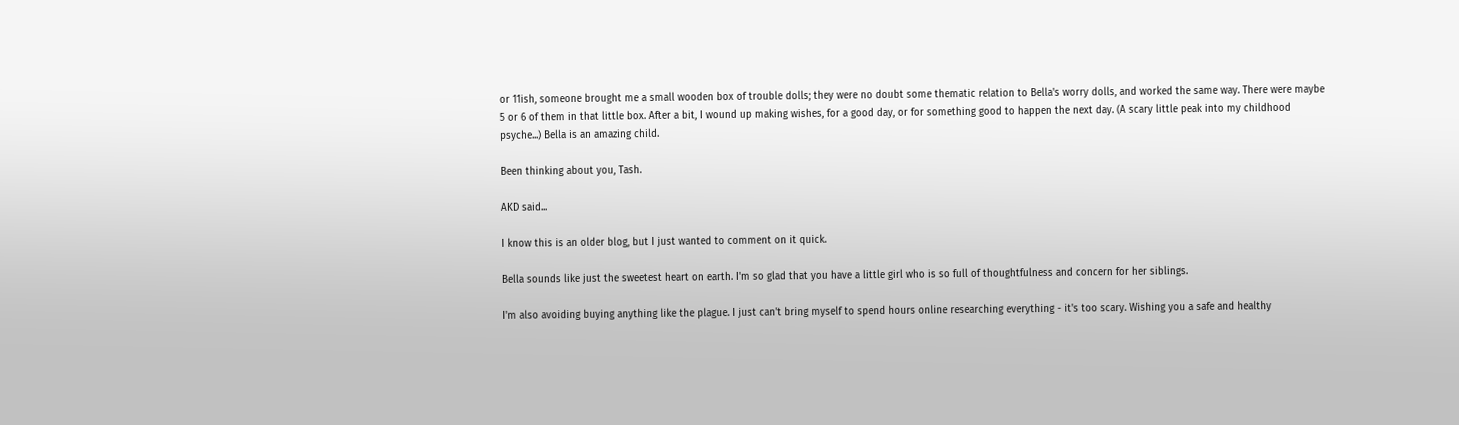or 11ish, someone brought me a small wooden box of trouble dolls; they were no doubt some thematic relation to Bella's worry dolls, and worked the same way. There were maybe 5 or 6 of them in that little box. After a bit, I wound up making wishes, for a good day, or for something good to happen the next day. (A scary little peak into my childhood psyche...) Bella is an amazing child.

Been thinking about you, Tash.

AKD said...

I know this is an older blog, but I just wanted to comment on it quick.

Bella sounds like just the sweetest heart on earth. I'm so glad that you have a little girl who is so full of thoughtfulness and concern for her siblings.

I'm also avoiding buying anything like the plague. I just can't bring myself to spend hours online researching everything - it's too scary. Wishing you a safe and healthy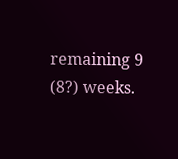remaining 9 (8?) weeks.